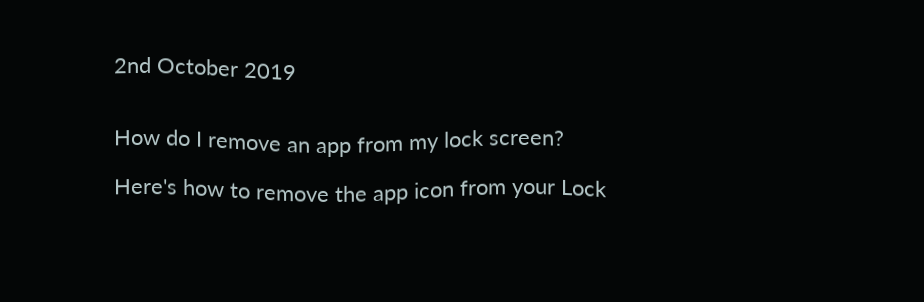2nd October 2019


How do I remove an app from my lock screen?

Here's how to remove the app icon from your Lock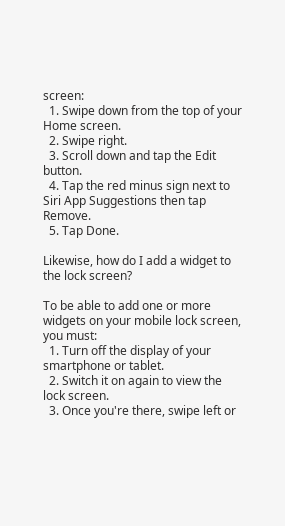screen:
  1. Swipe down from the top of your Home screen.
  2. Swipe right.
  3. Scroll down and tap the Edit button.
  4. Tap the red minus sign next to Siri App Suggestions then tap Remove.
  5. Tap Done.

Likewise, how do I add a widget to the lock screen?

To be able to add one or more widgets on your mobile lock screen, you must:
  1. Turn off the display of your smartphone or tablet.
  2. Switch it on again to view the lock screen.
  3. Once you're there, swipe left or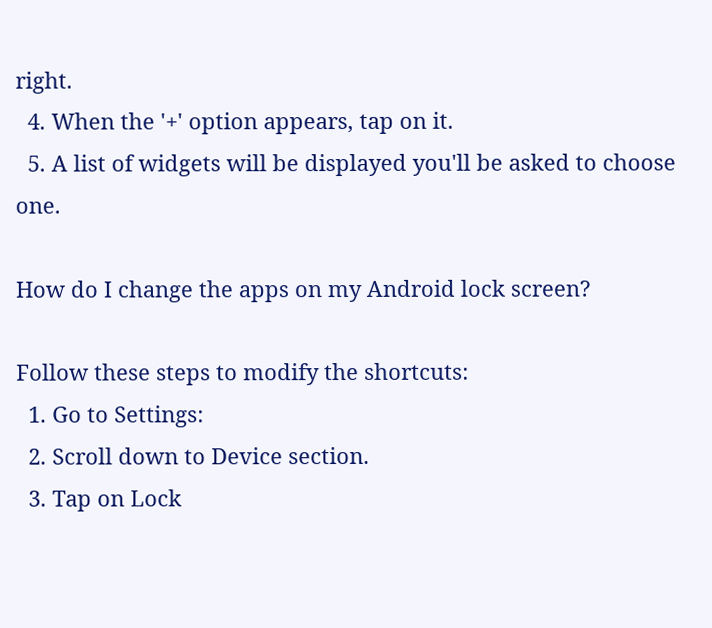right.
  4. When the '+' option appears, tap on it.
  5. A list of widgets will be displayed you'll be asked to choose one.

How do I change the apps on my Android lock screen?

Follow these steps to modify the shortcuts:
  1. Go to Settings:
  2. Scroll down to Device section.
  3. Tap on Lock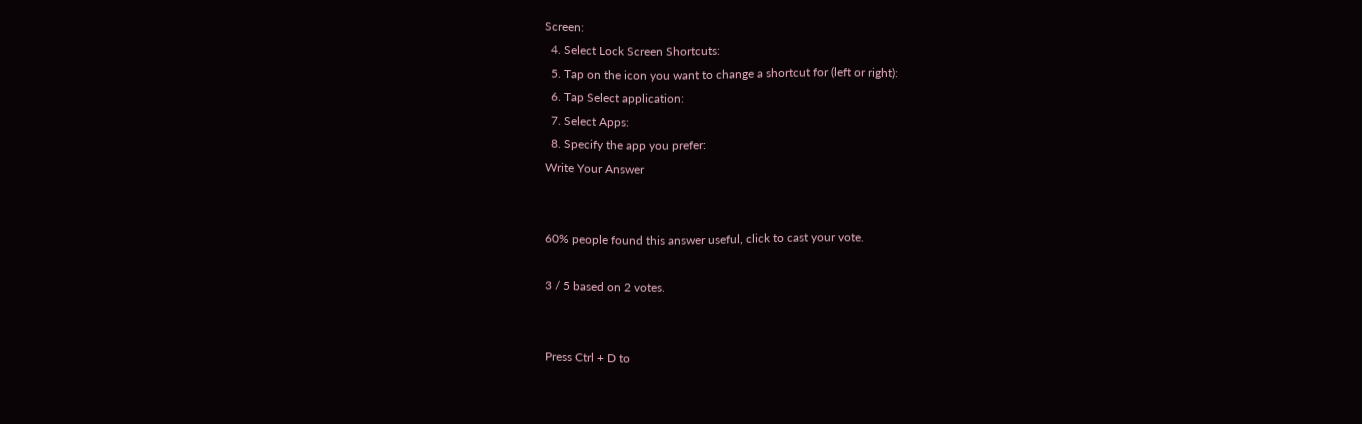Screen:
  4. Select Lock Screen Shortcuts:
  5. Tap on the icon you want to change a shortcut for (left or right):
  6. Tap Select application:
  7. Select Apps:
  8. Specify the app you prefer:
Write Your Answer


60% people found this answer useful, click to cast your vote.

3 / 5 based on 2 votes.


Press Ctrl + D to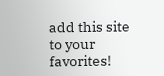add this site to your favorites!